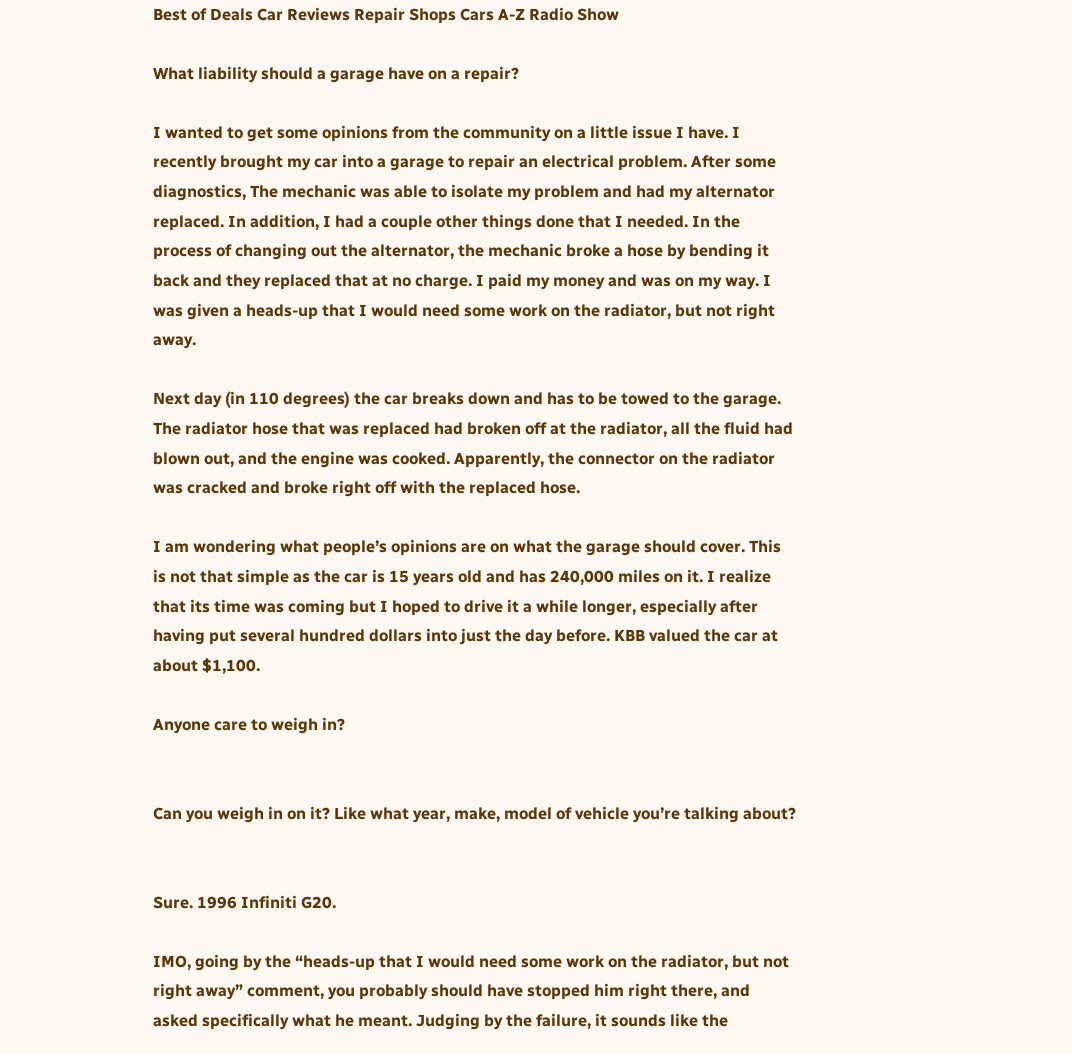Best of Deals Car Reviews Repair Shops Cars A-Z Radio Show

What liability should a garage have on a repair?

I wanted to get some opinions from the community on a little issue I have. I recently brought my car into a garage to repair an electrical problem. After some diagnostics, The mechanic was able to isolate my problem and had my alternator replaced. In addition, I had a couple other things done that I needed. In the process of changing out the alternator, the mechanic broke a hose by bending it back and they replaced that at no charge. I paid my money and was on my way. I was given a heads-up that I would need some work on the radiator, but not right away.

Next day (in 110 degrees) the car breaks down and has to be towed to the garage. The radiator hose that was replaced had broken off at the radiator, all the fluid had blown out, and the engine was cooked. Apparently, the connector on the radiator was cracked and broke right off with the replaced hose.

I am wondering what people’s opinions are on what the garage should cover. This is not that simple as the car is 15 years old and has 240,000 miles on it. I realize that its time was coming but I hoped to drive it a while longer, especially after having put several hundred dollars into just the day before. KBB valued the car at about $1,100.

Anyone care to weigh in?


Can you weigh in on it? Like what year, make, model of vehicle you’re talking about?


Sure. 1996 Infiniti G20.

IMO, going by the “heads-up that I would need some work on the radiator, but not right away” comment, you probably should have stopped him right there, and asked specifically what he meant. Judging by the failure, it sounds like the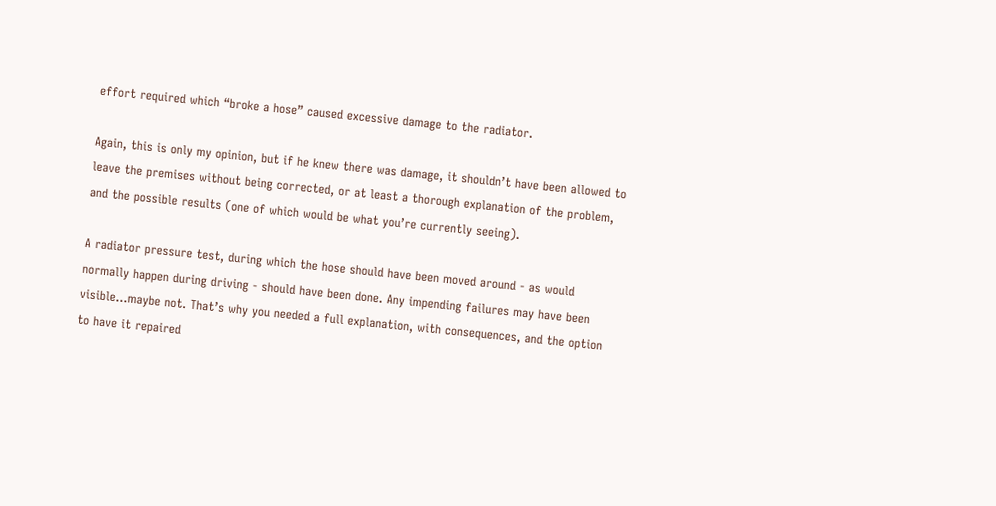effort required which “broke a hose” caused excessive damage to the radiator.

Again, this is only my opinion, but if he knew there was damage, it shouldn’t have been allowed to leave the premises without being corrected, or at least a thorough explanation of the problem, and the possible results (one of which would be what you’re currently seeing).

A radiator pressure test, during which the hose should have been moved around - as would normally happen during driving - should have been done. Any impending failures may have been visible…maybe not. That’s why you needed a full explanation, with consequences, and the option to have it repaired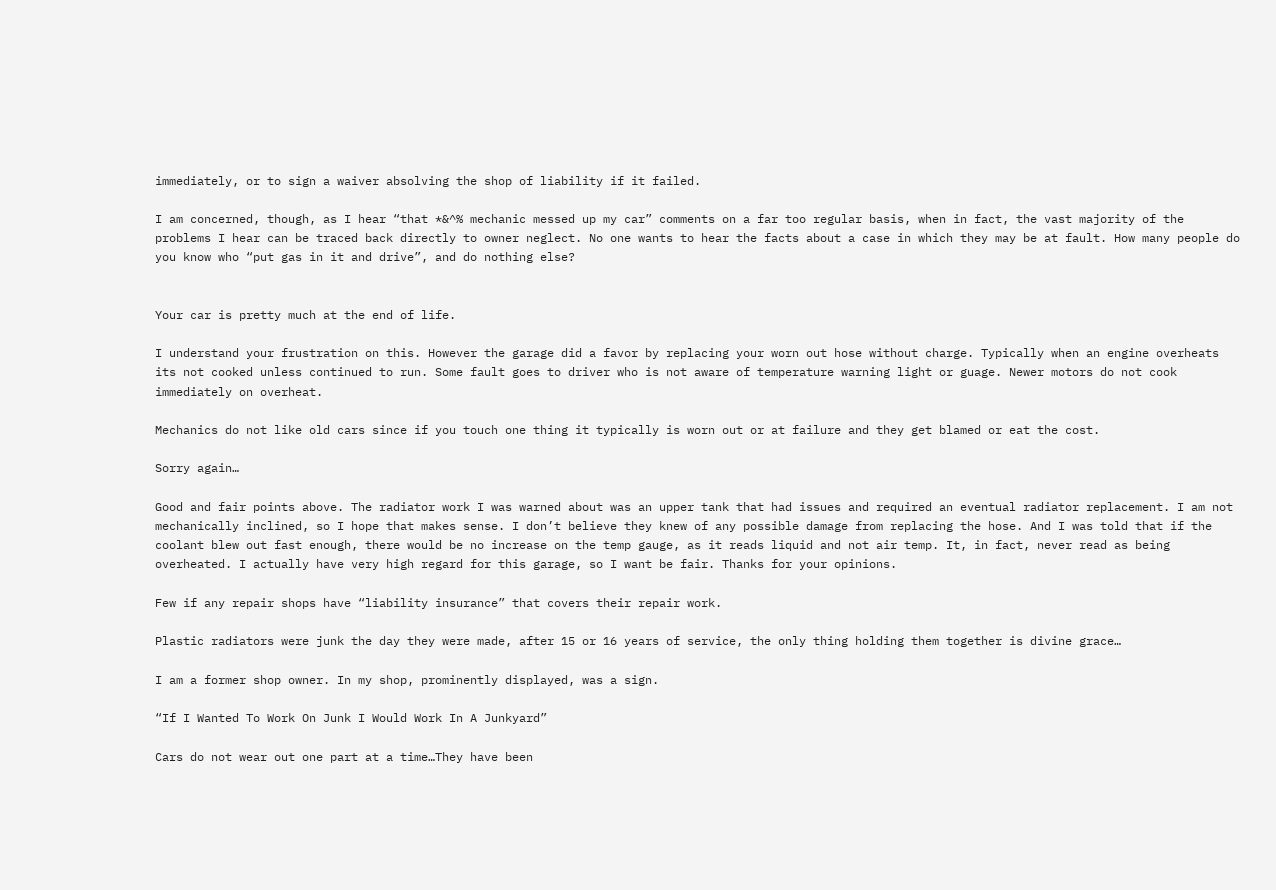immediately, or to sign a waiver absolving the shop of liability if it failed.

I am concerned, though, as I hear “that *&^% mechanic messed up my car” comments on a far too regular basis, when in fact, the vast majority of the problems I hear can be traced back directly to owner neglect. No one wants to hear the facts about a case in which they may be at fault. How many people do you know who “put gas in it and drive”, and do nothing else?


Your car is pretty much at the end of life.

I understand your frustration on this. However the garage did a favor by replacing your worn out hose without charge. Typically when an engine overheats its not cooked unless continued to run. Some fault goes to driver who is not aware of temperature warning light or guage. Newer motors do not cook immediately on overheat.

Mechanics do not like old cars since if you touch one thing it typically is worn out or at failure and they get blamed or eat the cost.

Sorry again…

Good and fair points above. The radiator work I was warned about was an upper tank that had issues and required an eventual radiator replacement. I am not mechanically inclined, so I hope that makes sense. I don’t believe they knew of any possible damage from replacing the hose. And I was told that if the coolant blew out fast enough, there would be no increase on the temp gauge, as it reads liquid and not air temp. It, in fact, never read as being overheated. I actually have very high regard for this garage, so I want be fair. Thanks for your opinions.

Few if any repair shops have “liability insurance” that covers their repair work.

Plastic radiators were junk the day they were made, after 15 or 16 years of service, the only thing holding them together is divine grace…

I am a former shop owner. In my shop, prominently displayed, was a sign.

“If I Wanted To Work On Junk I Would Work In A Junkyard”

Cars do not wear out one part at a time…They have been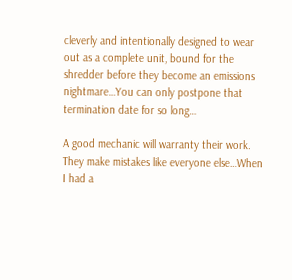cleverly and intentionally designed to wear out as a complete unit, bound for the shredder before they become an emissions nightmare…You can only postpone that termination date for so long…

A good mechanic will warranty their work. They make mistakes like everyone else…When I had a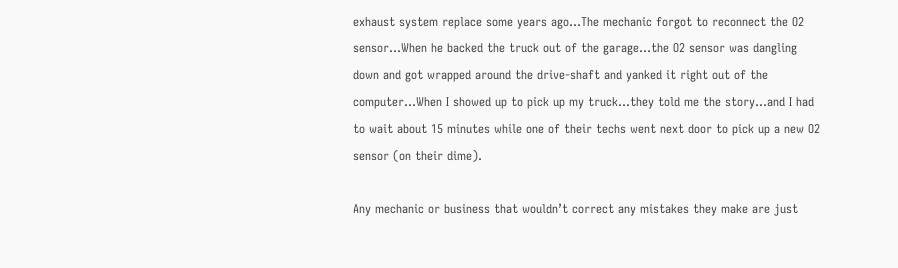exhaust system replace some years ago…The mechanic forgot to reconnect the O2 sensor…When he backed the truck out of the garage…the O2 sensor was dangling down and got wrapped around the drive-shaft and yanked it right out of the computer…When I showed up to pick up my truck…they told me the story…and I had to wait about 15 minutes while one of their techs went next door to pick up a new O2 sensor (on their dime).

Any mechanic or business that wouldn’t correct any mistakes they make are just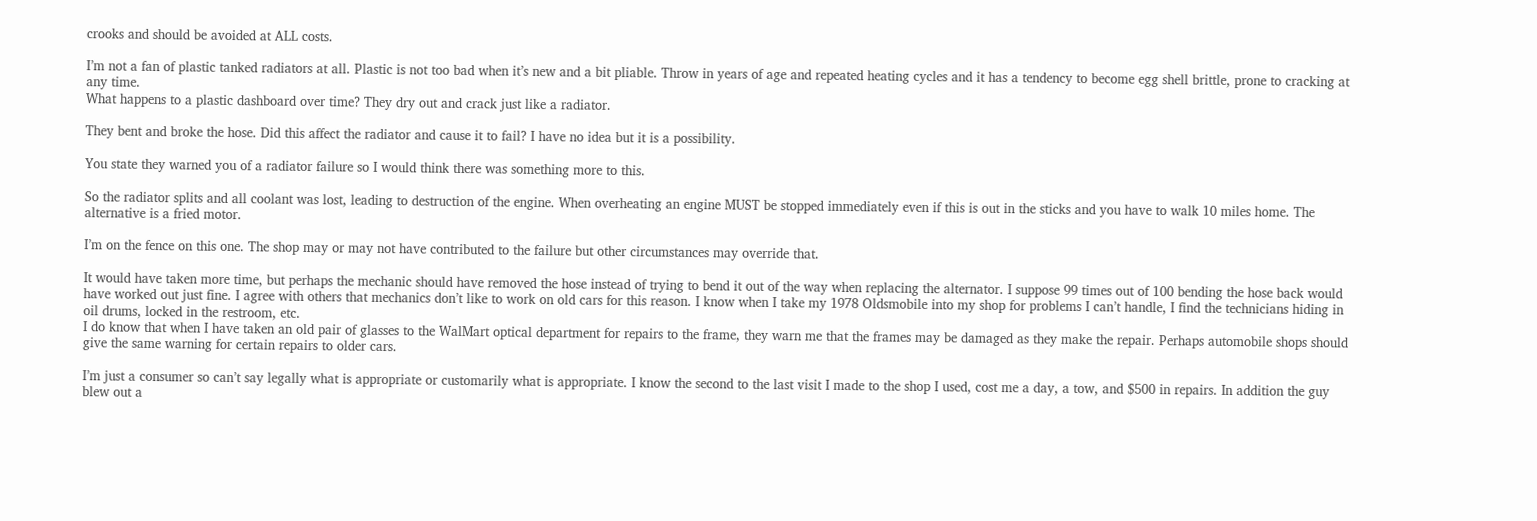crooks and should be avoided at ALL costs.

I’m not a fan of plastic tanked radiators at all. Plastic is not too bad when it’s new and a bit pliable. Throw in years of age and repeated heating cycles and it has a tendency to become egg shell brittle, prone to cracking at any time.
What happens to a plastic dashboard over time? They dry out and crack just like a radiator.

They bent and broke the hose. Did this affect the radiator and cause it to fail? I have no idea but it is a possibility.

You state they warned you of a radiator failure so I would think there was something more to this.

So the radiator splits and all coolant was lost, leading to destruction of the engine. When overheating an engine MUST be stopped immediately even if this is out in the sticks and you have to walk 10 miles home. The alternative is a fried motor.

I’m on the fence on this one. The shop may or may not have contributed to the failure but other circumstances may override that.

It would have taken more time, but perhaps the mechanic should have removed the hose instead of trying to bend it out of the way when replacing the alternator. I suppose 99 times out of 100 bending the hose back would have worked out just fine. I agree with others that mechanics don’t like to work on old cars for this reason. I know when I take my 1978 Oldsmobile into my shop for problems I can’t handle, I find the technicians hiding in oil drums, locked in the restroom, etc.
I do know that when I have taken an old pair of glasses to the WalMart optical department for repairs to the frame, they warn me that the frames may be damaged as they make the repair. Perhaps automobile shops should give the same warning for certain repairs to older cars.

I’m just a consumer so can’t say legally what is appropriate or customarily what is appropriate. I know the second to the last visit I made to the shop I used, cost me a day, a tow, and $500 in repairs. In addition the guy blew out a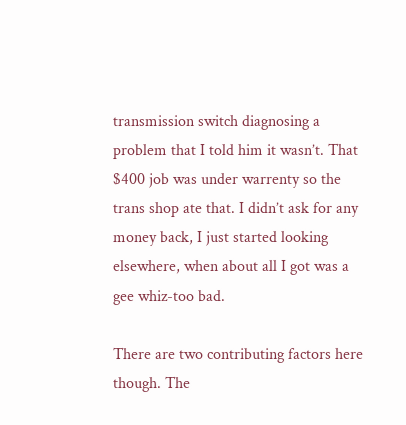transmission switch diagnosing a problem that I told him it wasn’t. That $400 job was under warrenty so the trans shop ate that. I didn’t ask for any money back, I just started looking elsewhere, when about all I got was a gee whiz-too bad.

There are two contributing factors here though. The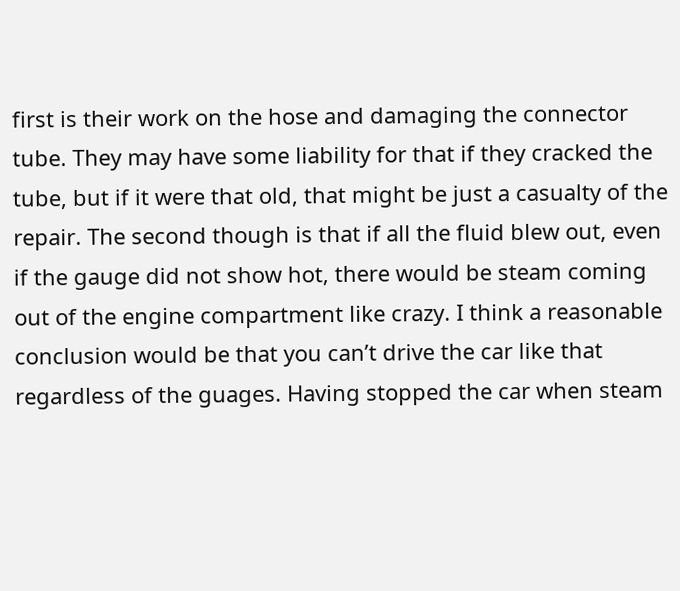first is their work on the hose and damaging the connector tube. They may have some liability for that if they cracked the tube, but if it were that old, that might be just a casualty of the repair. The second though is that if all the fluid blew out, even if the gauge did not show hot, there would be steam coming out of the engine compartment like crazy. I think a reasonable conclusion would be that you can’t drive the car like that regardless of the guages. Having stopped the car when steam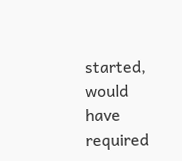started, would have required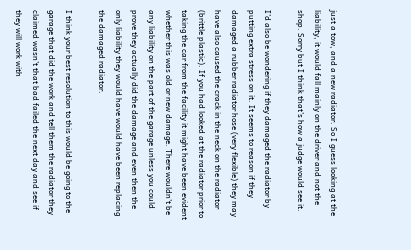just a tow, and a new radiator. So I guess looking at the liability, it would fall mainly on the driver and not the shop. Sorry but I think that’s how a judge would see it.

I’d also be wondering if they damaged the radiator by putting extra stress on it. It seems to reason if they damaged a rubber radiator hose (very flexible) they may have also caused the crack in the neck on the radiator (brittle plastic). If you had looked at the radiator prior to taking the car from the facility it might have been evident whether this was old or new damage. There wouldn’t be any liability on the part of the garage unless you could prove they actually did the damage and even then the only liability they would have would have been replacing the damaged radiator.

I think your best resolution to this would be going to the garage that did the work and tell them the radiator they claimed wasn’t that bad failed the next day and see if they will work with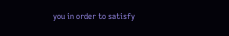you in order to satisfy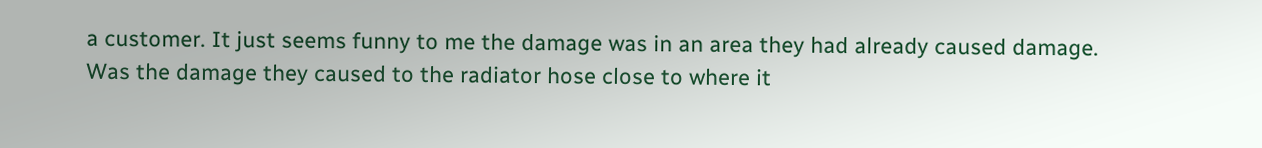a customer. It just seems funny to me the damage was in an area they had already caused damage. Was the damage they caused to the radiator hose close to where it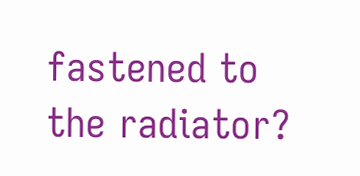fastened to the radiator?